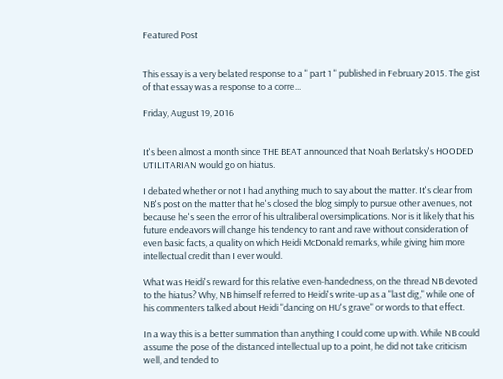Featured Post


This essay is a very belated response to a " part 1 " published in February 2015. The gist of that essay was a response to a corre...

Friday, August 19, 2016


It's been almost a month since THE BEAT announced that Noah Berlatsky's HOODED UTILITARIAN would go on hiatus.

I debated whether or not I had anything much to say about the matter. It's clear from NB's post on the matter that he's closed the blog simply to pursue other avenues, not because he's seen the error of his ultraliberal oversimplications. Nor is it likely that his future endeavors will change his tendency to rant and rave without consideration of even basic facts, a quality on which Heidi McDonald remarks, while giving him more intellectual credit than I ever would.

What was Heidi's reward for this relative even-handedness, on the thread NB devoted to the hiatus? Why, NB himself referred to Heidi's write-up as a "last dig," while one of his commenters talked about Heidi "dancing on HU's grave" or words to that effect.

In a way this is a better summation than anything I could come up with. While NB could assume the pose of the distanced intellectual up to a point, he did not take criticism well, and tended to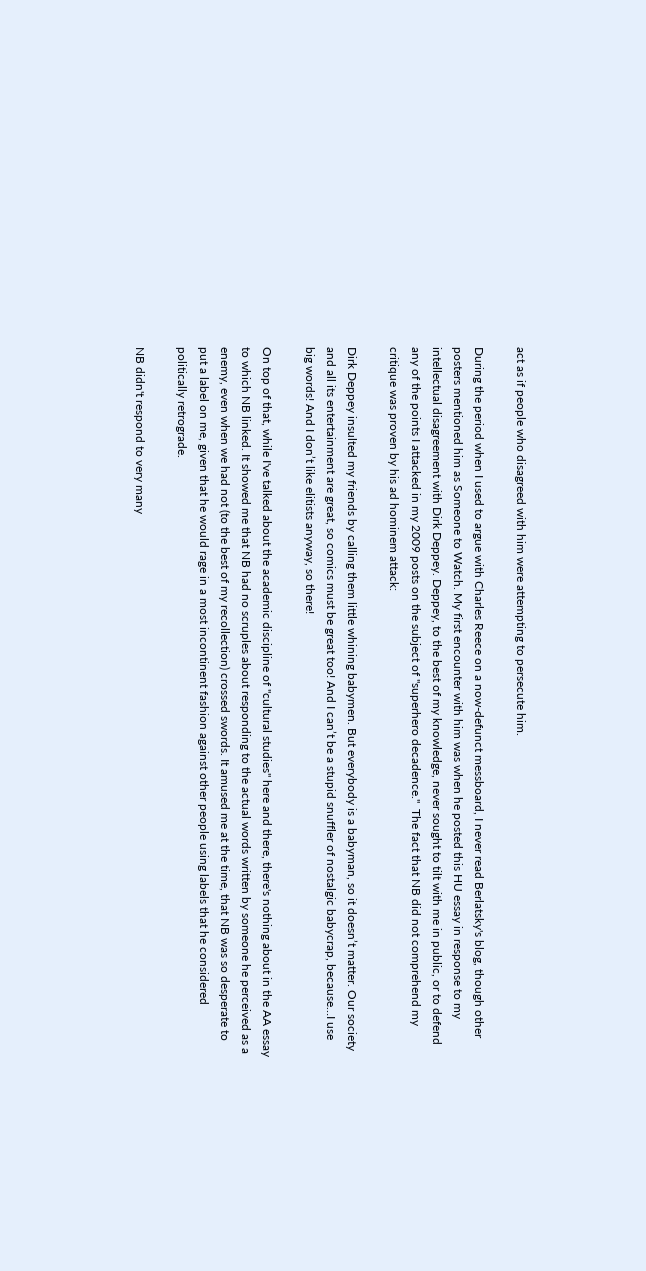act as if people who disagreed with him were attempting to persecute him.

During the period when I used to argue with Charles Reece on a now-defunct messboard, I never read Berlatsky's blog, though other posters mentioned him as Someone to Watch. My first encounter with him was when he posted this HU essay in response to my intellectual disagreement with Dirk Deppey. Deppey, to the best of my knowledge, never sought to tilt with me in public, or to defend any of the points I attacked in my 2009 posts on the subject of "superhero decadence."  The fact that NB did not comprehend my critique was proven by his ad hominem attack:

Dirk Deppey insulted my friends by calling them little whining babymen. But everybody is a babyman, so it doesn’t matter. Our society and all its entertainment are great, so comics must be great too! And I can’t be a stupid snuffler of nostalgic babycrap, because…I use big words! And I don’t like elitists anyway, so there!

On top of that, while I've talked about the academic discipline of "cultural studies" here and there, there's nothing about in the AA essay to which NB linked. It showed me that NB had no scruples about responding to the actual words written by someone he perceived as a enemy, even when we had not (to the best of my recollection) crossed swords. It amused me at the time, that NB was so desperate to put a label on me, given that he would rage in a most incontinent fashion against other people using labels that he considered politically retrograde.

NB didn't respond to very many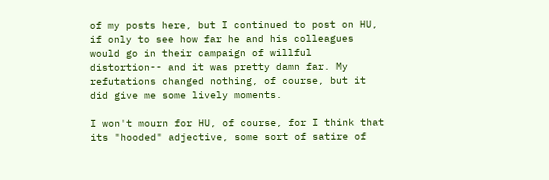of my posts here, but I continued to post on HU, if only to see how far he and his colleagues would go in their campaign of willful distortion-- and it was pretty damn far. My refutations changed nothing, of course, but it did give me some lively moments.

I won't mourn for HU, of course, for I think that its "hooded" adjective, some sort of satire of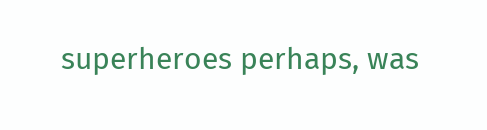superheroes perhaps, was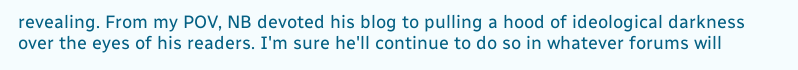revealing. From my POV, NB devoted his blog to pulling a hood of ideological darkness over the eyes of his readers. I'm sure he'll continue to do so in whatever forums will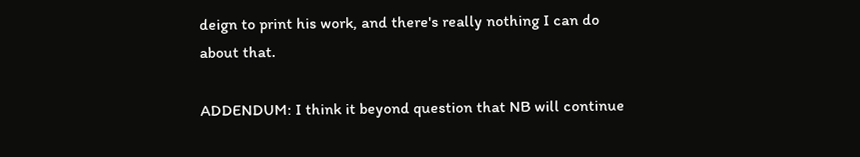deign to print his work, and there's really nothing I can do about that.

ADDENDUM: I think it beyond question that NB will continue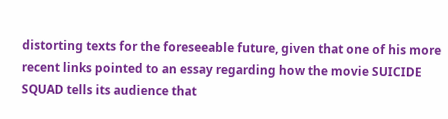distorting texts for the foreseeable future, given that one of his more recent links pointed to an essay regarding how the movie SUICIDE SQUAD tells its audience that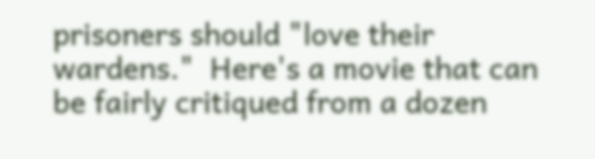prisoners should "love their wardens."  Here's a movie that can be fairly critiqued from a dozen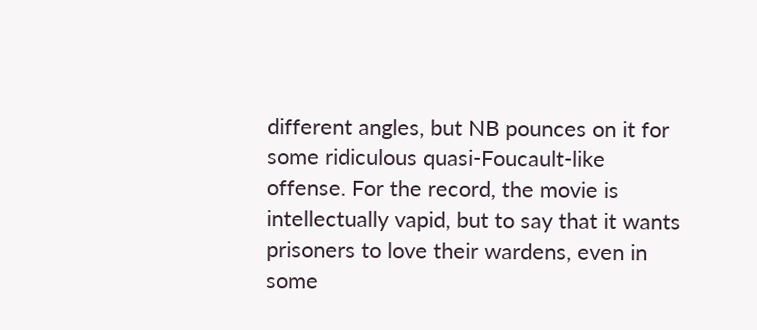different angles, but NB pounces on it for some ridiculous quasi-Foucault-like offense. For the record, the movie is intellectually vapid, but to say that it wants prisoners to love their wardens, even in some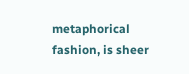metaphorical fashion, is sheer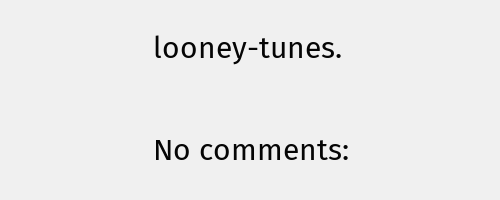looney-tunes.

No comments: